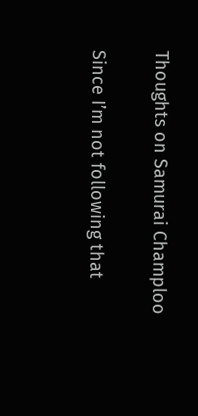Thoughts on Samurai Champloo

Since I’m not following that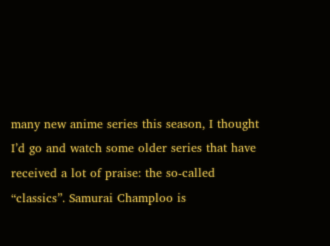many new anime series this season, I thought I’d go and watch some older series that have received a lot of praise: the so-called “classics”. Samurai Champloo is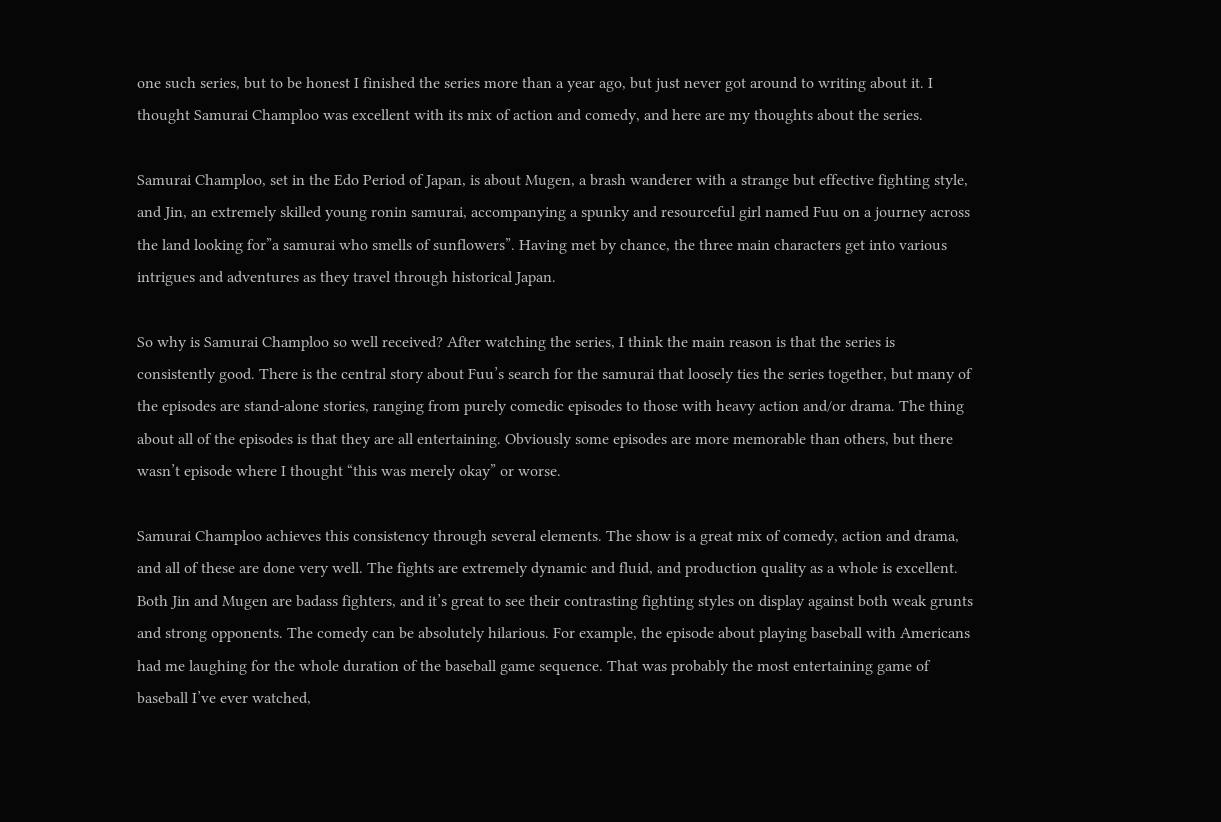one such series, but to be honest I finished the series more than a year ago, but just never got around to writing about it. I thought Samurai Champloo was excellent with its mix of action and comedy, and here are my thoughts about the series.

Samurai Champloo, set in the Edo Period of Japan, is about Mugen, a brash wanderer with a strange but effective fighting style, and Jin, an extremely skilled young ronin samurai, accompanying a spunky and resourceful girl named Fuu on a journey across the land looking for”a samurai who smells of sunflowers”. Having met by chance, the three main characters get into various intrigues and adventures as they travel through historical Japan.

So why is Samurai Champloo so well received? After watching the series, I think the main reason is that the series is consistently good. There is the central story about Fuu’s search for the samurai that loosely ties the series together, but many of the episodes are stand-alone stories, ranging from purely comedic episodes to those with heavy action and/or drama. The thing about all of the episodes is that they are all entertaining. Obviously some episodes are more memorable than others, but there wasn’t episode where I thought “this was merely okay” or worse.

Samurai Champloo achieves this consistency through several elements. The show is a great mix of comedy, action and drama, and all of these are done very well. The fights are extremely dynamic and fluid, and production quality as a whole is excellent. Both Jin and Mugen are badass fighters, and it’s great to see their contrasting fighting styles on display against both weak grunts and strong opponents. The comedy can be absolutely hilarious. For example, the episode about playing baseball with Americans had me laughing for the whole duration of the baseball game sequence. That was probably the most entertaining game of baseball I’ve ever watched,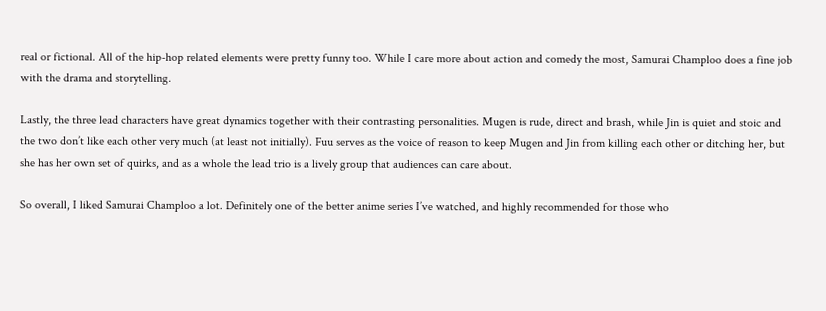real or fictional. All of the hip-hop related elements were pretty funny too. While I care more about action and comedy the most, Samurai Champloo does a fine job with the drama and storytelling.

Lastly, the three lead characters have great dynamics together with their contrasting personalities. Mugen is rude, direct and brash, while Jin is quiet and stoic and the two don’t like each other very much (at least not initially). Fuu serves as the voice of reason to keep Mugen and Jin from killing each other or ditching her, but she has her own set of quirks, and as a whole the lead trio is a lively group that audiences can care about.

So overall, I liked Samurai Champloo a lot. Definitely one of the better anime series I’ve watched, and highly recommended for those who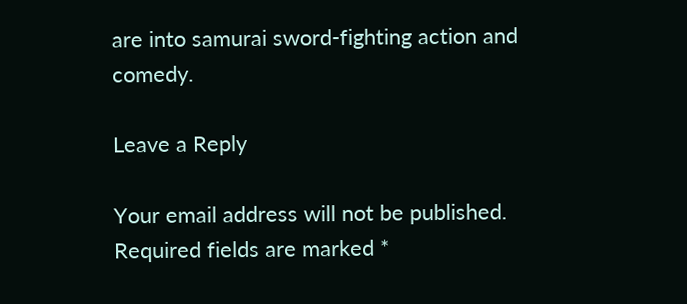are into samurai sword-fighting action and comedy.

Leave a Reply

Your email address will not be published. Required fields are marked *